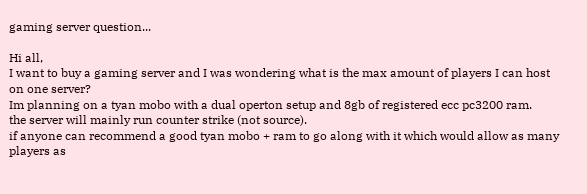gaming server question...

Hi all,
I want to buy a gaming server and I was wondering what is the max amount of players I can host on one server?
Im planning on a tyan mobo with a dual operton setup and 8gb of registered ecc pc3200 ram.
the server will mainly run counter strike (not source).
if anyone can recommend a good tyan mobo + ram to go along with it which would allow as many players as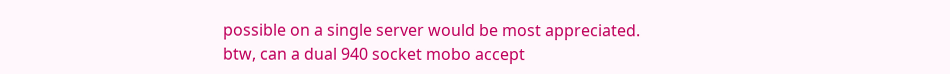possible on a single server would be most appreciated.
btw, can a dual 940 socket mobo accept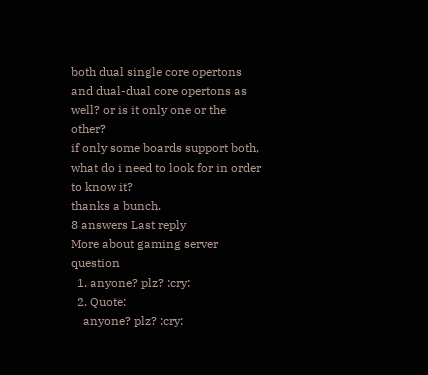both dual single core opertons and dual-dual core opertons as well? or is it only one or the other?
if only some boards support both, what do i need to look for in order to know it?
thanks a bunch.
8 answers Last reply
More about gaming server question
  1. anyone? plz? :cry:
  2. Quote:
    anyone? plz? :cry: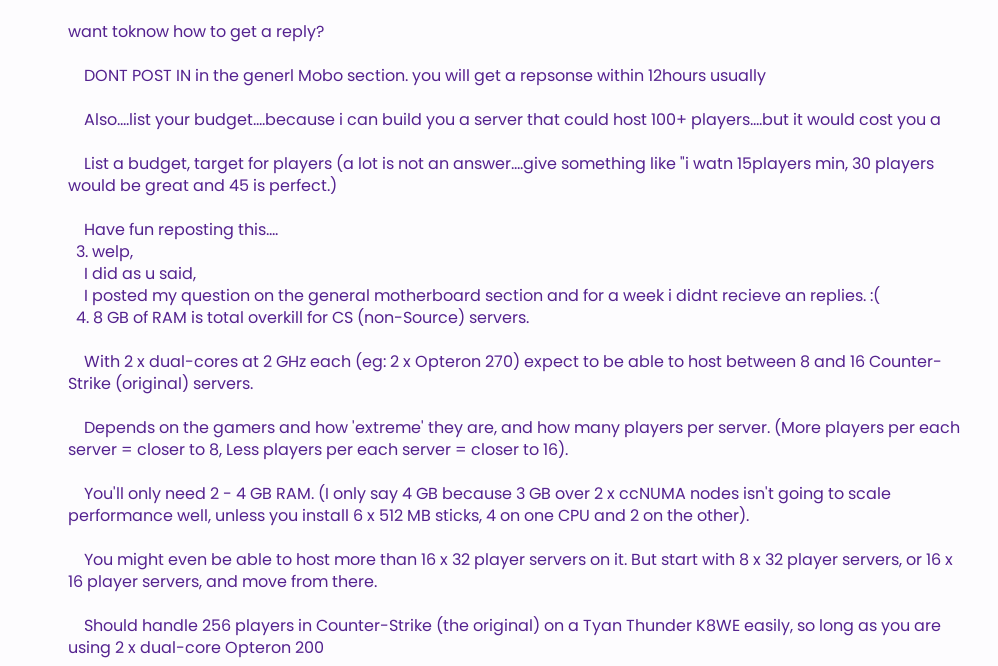want toknow how to get a reply?

    DONT POST IN in the generl Mobo section. you will get a repsonse within 12hours usually

    Also....list your budget....because i can build you a server that could host 100+ players....but it would cost you a

    List a budget, target for players (a lot is not an answer....give something like "i watn 15players min, 30 players would be great and 45 is perfect.)

    Have fun reposting this....
  3. welp,
    I did as u said,
    I posted my question on the general motherboard section and for a week i didnt recieve an replies. :(
  4. 8 GB of RAM is total overkill for CS (non-Source) servers.

    With 2 x dual-cores at 2 GHz each (eg: 2 x Opteron 270) expect to be able to host between 8 and 16 Counter-Strike (original) servers.

    Depends on the gamers and how 'extreme' they are, and how many players per server. (More players per each server = closer to 8, Less players per each server = closer to 16).

    You'll only need 2 - 4 GB RAM. (I only say 4 GB because 3 GB over 2 x ccNUMA nodes isn't going to scale performance well, unless you install 6 x 512 MB sticks, 4 on one CPU and 2 on the other).

    You might even be able to host more than 16 x 32 player servers on it. But start with 8 x 32 player servers, or 16 x 16 player servers, and move from there.

    Should handle 256 players in Counter-Strike (the original) on a Tyan Thunder K8WE easily, so long as you are using 2 x dual-core Opteron 200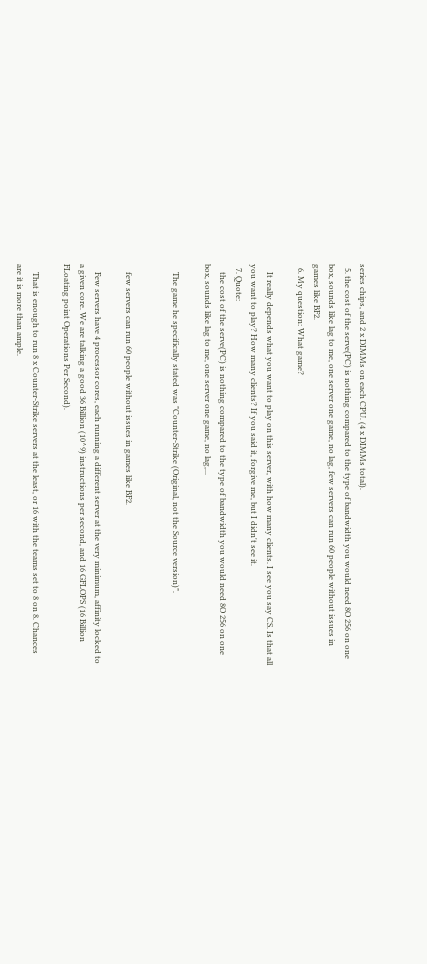series chips, and 2 x DIMMs on each CPU. (4 x DIMMs total).
  5. the cost of the serve(PC) is nothing compared to the type of bandwidth you would need 8O 256 on one box, sounds like lag to me, one server one game, no lag, few servers can run 60 people without issues in games like BF2.
  6. My question: What game?

    It really depends what you want to play on this server, with how many clients. I see you say CS. Is that all you want to play? How many clients? If you said it, forgive me, but I didn't see it.
  7. Quote:
    the cost of the serve(PC) is nothing compared to the type of bandwidth you would need 8O 256 on one box, sounds like lag to me, one server one game, no lag,...

    The game he specifically stated was "Counter-Strike (Original, not the Source version)".


    few servers can run 60 people without issues in games like BF2.

    Few servers have 4 processor cores, each running a different server at the very minimum, affinity locked to a given core. We are talking a good 36 Billion (10^9) instructions per second, and 16 GFLOPS (16 Billion FLoating point Operations Per Second).

    That is enough to run 8 x Counter-Strike servers at the least, or 16 with the teams set to 8 on 8. Chances are it is more than ample.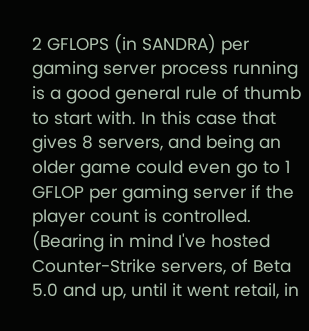2 GFLOPS (in SANDRA) per gaming server process running is a good general rule of thumb to start with. In this case that gives 8 servers, and being an older game could even go to 1 GFLOP per gaming server if the player count is controlled. (Bearing in mind I've hosted Counter-Strike servers, of Beta 5.0 and up, until it went retail, in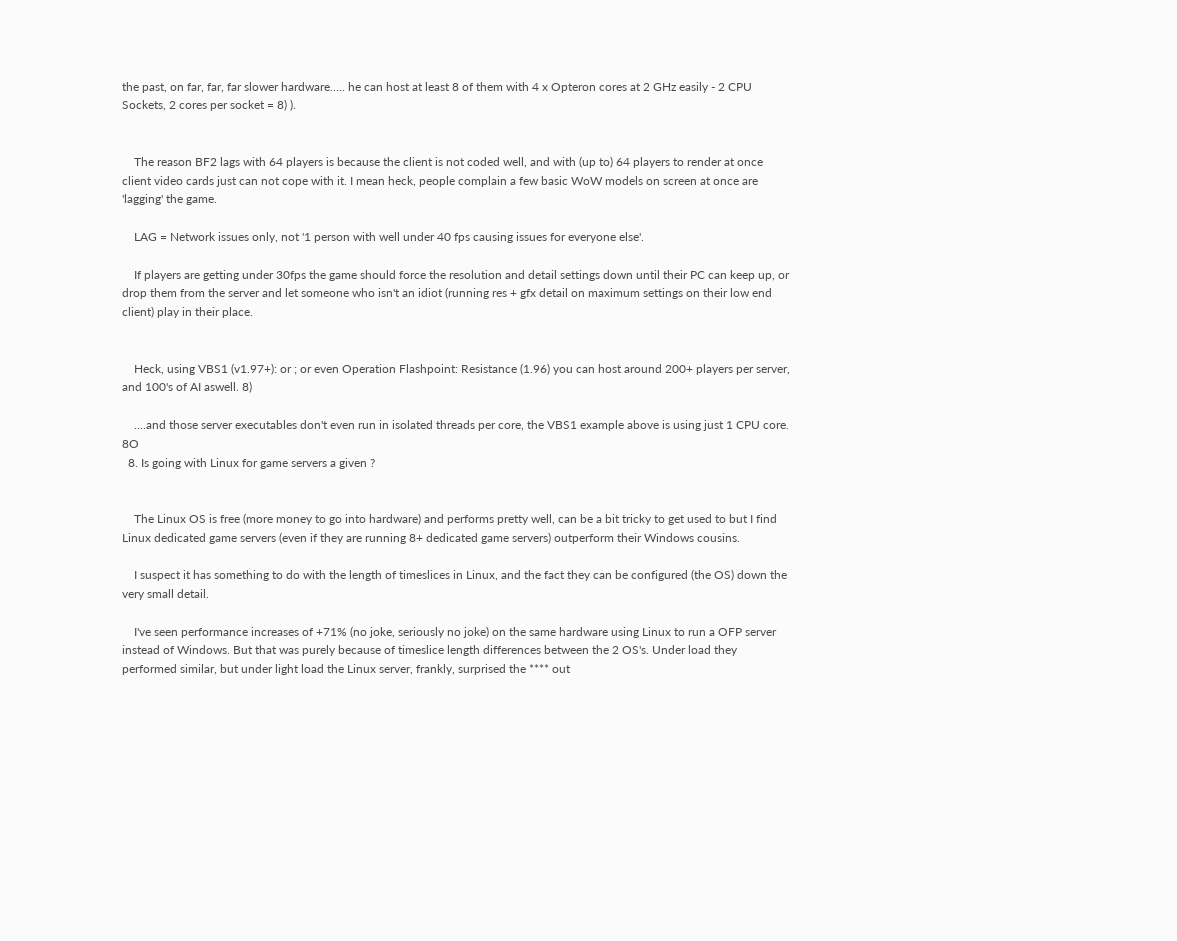the past, on far, far, far slower hardware..... he can host at least 8 of them with 4 x Opteron cores at 2 GHz easily - 2 CPU Sockets, 2 cores per socket = 8) ).


    The reason BF2 lags with 64 players is because the client is not coded well, and with (up to) 64 players to render at once client video cards just can not cope with it. I mean heck, people complain a few basic WoW models on screen at once are 'lagging' the game.

    LAG = Network issues only, not '1 person with well under 40 fps causing issues for everyone else'.

    If players are getting under 30fps the game should force the resolution and detail settings down until their PC can keep up, or drop them from the server and let someone who isn't an idiot (running res + gfx detail on maximum settings on their low end client) play in their place.


    Heck, using VBS1 (v1.97+): or ; or even Operation Flashpoint: Resistance (1.96) you can host around 200+ players per server, and 100's of AI aswell. 8)

    ....and those server executables don't even run in isolated threads per core, the VBS1 example above is using just 1 CPU core. 8O
  8. Is going with Linux for game servers a given ?


    The Linux OS is free (more money to go into hardware) and performs pretty well, can be a bit tricky to get used to but I find Linux dedicated game servers (even if they are running 8+ dedicated game servers) outperform their Windows cousins.

    I suspect it has something to do with the length of timeslices in Linux, and the fact they can be configured (the OS) down the very small detail.

    I've seen performance increases of +71% (no joke, seriously no joke) on the same hardware using Linux to run a OFP server instead of Windows. But that was purely because of timeslice length differences between the 2 OS's. Under load they performed similar, but under light load the Linux server, frankly, surprised the **** out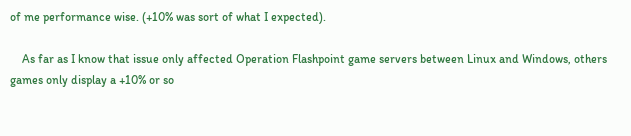of me performance wise. (+10% was sort of what I expected).

    As far as I know that issue only affected Operation Flashpoint game servers between Linux and Windows, others games only display a +10% or so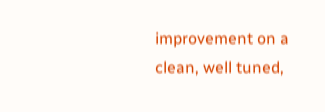improvement on a clean, well tuned,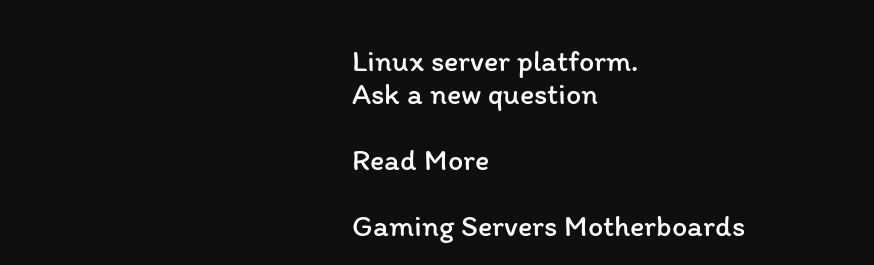Linux server platform.
Ask a new question

Read More

Gaming Servers Motherboards